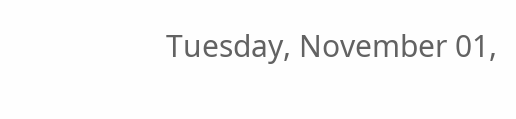Tuesday, November 01,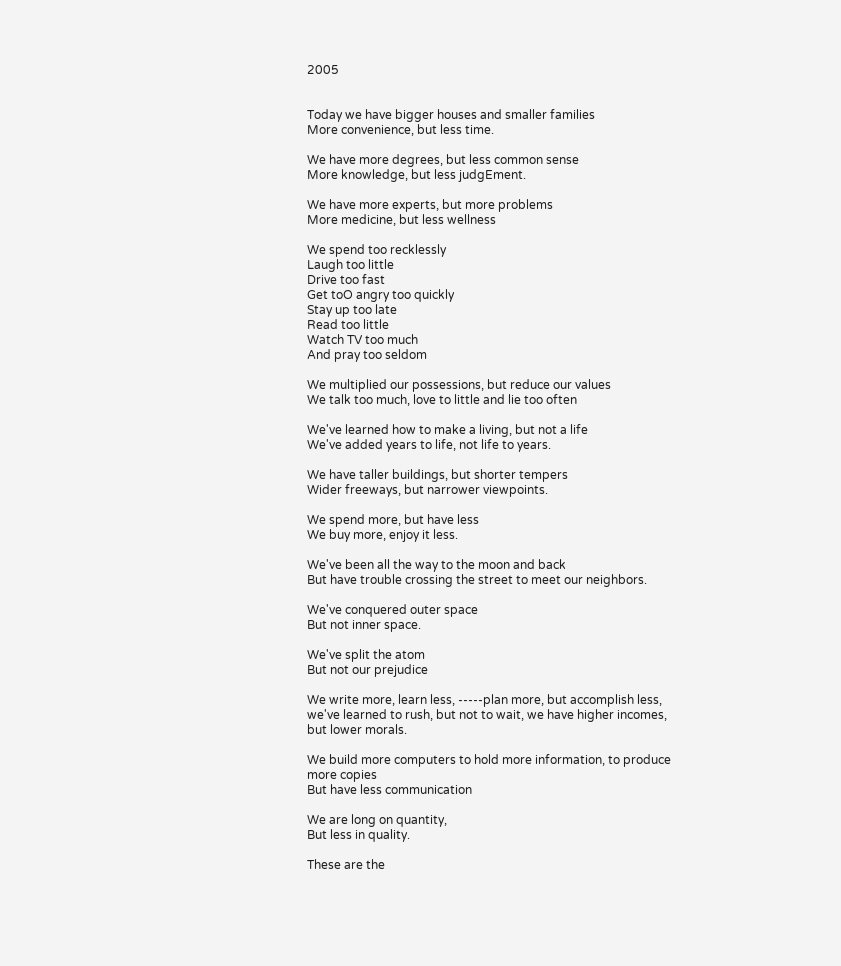2005


Today we have bigger houses and smaller families
More convenience, but less time.

We have more degrees, but less common sense
More knowledge, but less judgEment.

We have more experts, but more problems
More medicine, but less wellness

We spend too recklessly
Laugh too little
Drive too fast
Get toO angry too quickly
Stay up too late
Read too little
Watch TV too much
And pray too seldom

We multiplied our possessions, but reduce our values
We talk too much, love to little and lie too often

We've learned how to make a living, but not a life
We've added years to life, not life to years.

We have taller buildings, but shorter tempers
Wider freeways, but narrower viewpoints.

We spend more, but have less
We buy more, enjoy it less.

We've been all the way to the moon and back
But have trouble crossing the street to meet our neighbors.

We've conquered outer space
But not inner space.

We've split the atom
But not our prejudice

We write more, learn less, -----plan more, but accomplish less,
we've learned to rush, but not to wait, we have higher incomes,
but lower morals.

We build more computers to hold more information, to produce
more copies
But have less communication

We are long on quantity,
But less in quality.

These are the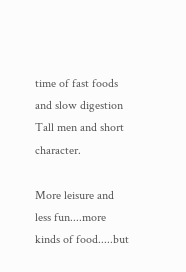time of fast foods and slow digestion
Tall men and short character.

More leisure and less fun....more kinds of food.....but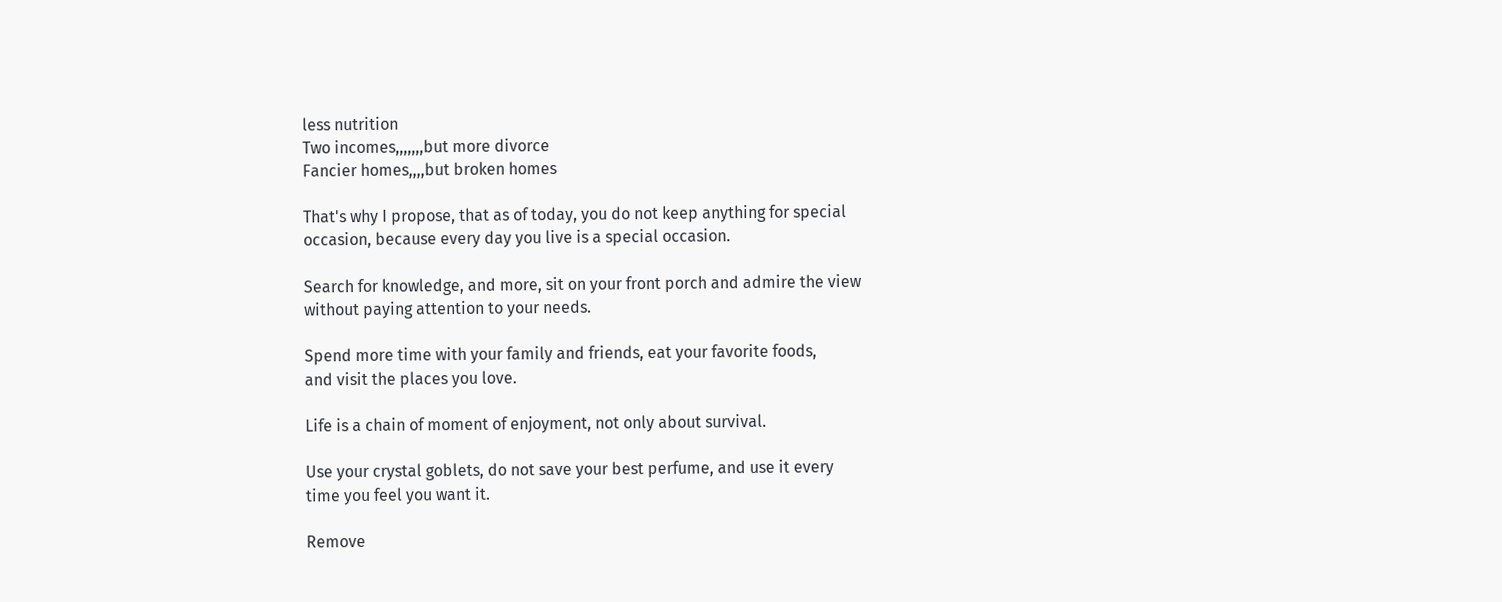less nutrition
Two incomes,,,,,,,but more divorce
Fancier homes,,,,but broken homes

That's why I propose, that as of today, you do not keep anything for special
occasion, because every day you live is a special occasion.

Search for knowledge, and more, sit on your front porch and admire the view
without paying attention to your needs.

Spend more time with your family and friends, eat your favorite foods,
and visit the places you love.

Life is a chain of moment of enjoyment, not only about survival.

Use your crystal goblets, do not save your best perfume, and use it every
time you feel you want it.

Remove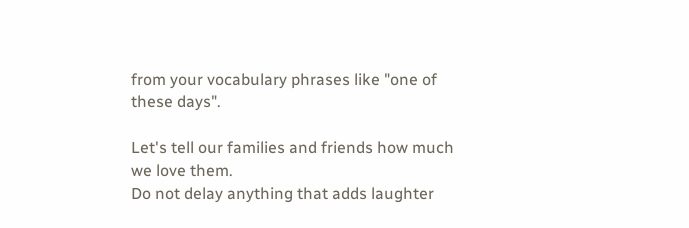from your vocabulary phrases like "one of these days".

Let's tell our families and friends how much we love them.
Do not delay anything that adds laughter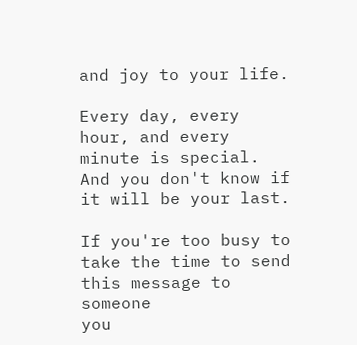and joy to your life.

Every day, every hour, and every minute is special.
And you don't know if it will be your last.

If you're too busy to take the time to send this message to someone
you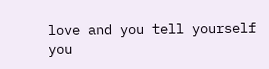love and you tell yourself you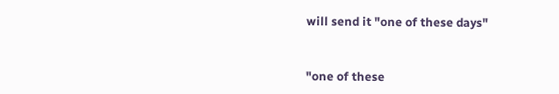will send it "one of these days"


"one of these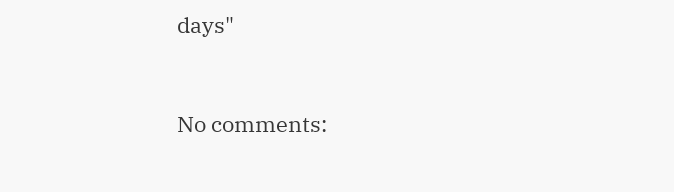days"


No comments: